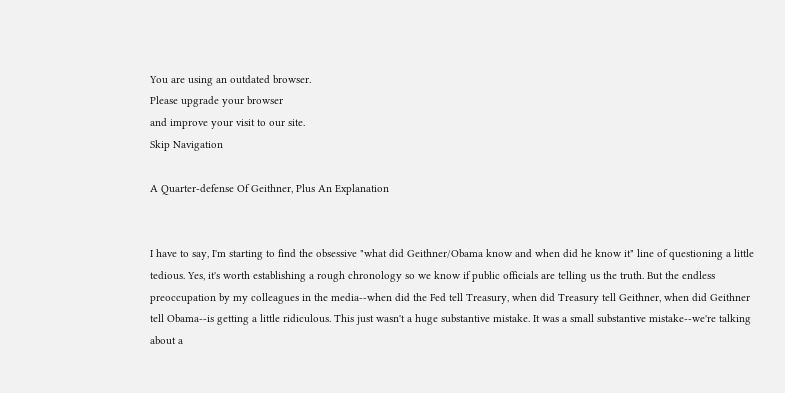You are using an outdated browser.
Please upgrade your browser
and improve your visit to our site.
Skip Navigation

A Quarter-defense Of Geithner, Plus An Explanation


I have to say, I'm starting to find the obsessive "what did Geithner/Obama know and when did he know it" line of questioning a little tedious. Yes, it's worth establishing a rough chronology so we know if public officials are telling us the truth. But the endless preoccupation by my colleagues in the media--when did the Fed tell Treasury, when did Treasury tell Geithner, when did Geithner tell Obama--is getting a little ridiculous. This just wasn't a huge substantive mistake. It was a small substantive mistake--we're talking about a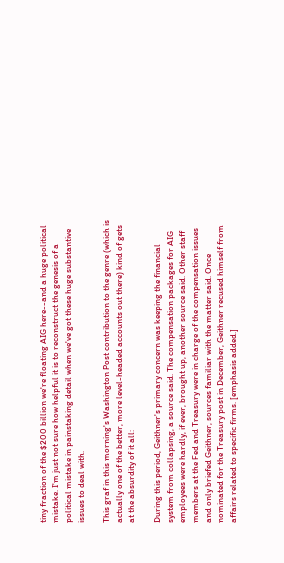tiny fraction of the $200 billion we're floating AIG here--and a huge political mistake. I'm just not sure how helpful it is to reconstruct the genesis of a political mistake in painstaking detail when we've got these huge substantive issues to deal with.

This graf in this morning's Washington Post contribution to the genre (which is actually one of the better, more level-headed accounts out there) kind of gets at the absurdity of it all:

During this period, Geithner's primary concern was keeping the financial system from collapsing, a source said. The compensation packages for AIG employees were hardly, if ever, brought up, another source said. Other staff members at the Fed and Treasury were in charge of the compensation issues and only briefed Geithner, sources familiar with the matter said. Once nominated for the Treasury post in December, Geithner recused himself from affairs related to specific firms. [emphasis added.]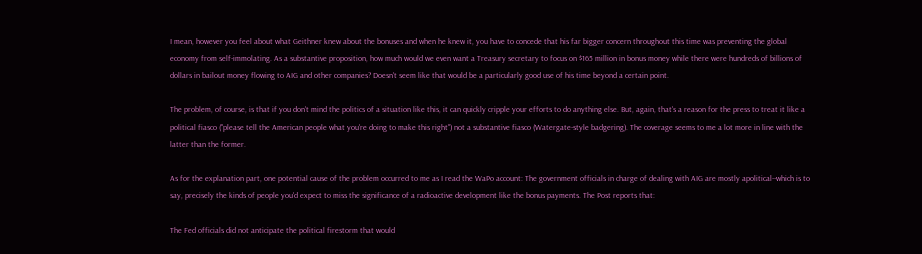I mean, however you feel about what Geithner knew about the bonuses and when he knew it, you have to concede that his far bigger concern throughout this time was preventing the global economy from self-immolating. As a substantive proposition, how much would we even want a Treasury secretary to focus on $165 million in bonus money while there were hundreds of billions of dollars in bailout money flowing to AIG and other companies? Doesn't seem like that would be a particularly good use of his time beyond a certain point.

The problem, of course, is that if you don't mind the politics of a situation like this, it can quickly cripple your efforts to do anything else. But, again, that's a reason for the press to treat it like a political fiasco ("please tell the American people what you're doing to make this right") not a substantive fiasco (Watergate-style badgering). The coverage seems to me a lot more in line with the latter than the former.

As for the explanation part, one potential cause of the problem occurred to me as I read the WaPo account: The government officials in charge of dealing with AIG are mostly apolitical--which is to say, precisely the kinds of people you'd expect to miss the significance of a radioactive development like the bonus payments. The Post reports that:

The Fed officials did not anticipate the political firestorm that would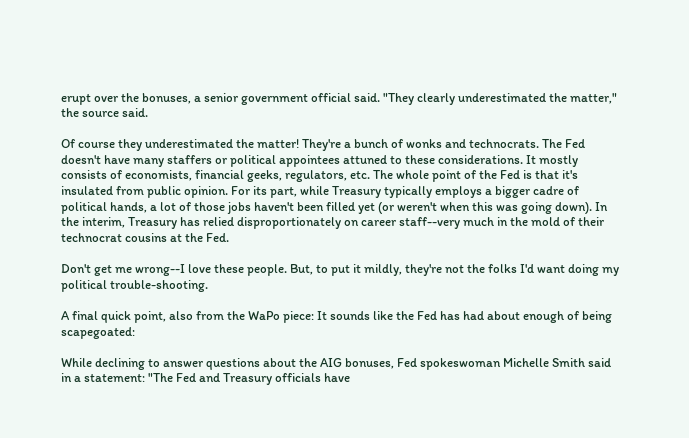erupt over the bonuses, a senior government official said. "They clearly underestimated the matter," the source said.

Of course they underestimated the matter! They're a bunch of wonks and technocrats. The Fed doesn't have many staffers or political appointees attuned to these considerations. It mostly consists of economists, financial geeks, regulators, etc. The whole point of the Fed is that it's insulated from public opinion. For its part, while Treasury typically employs a bigger cadre of political hands, a lot of those jobs haven't been filled yet (or weren't when this was going down). In the interim, Treasury has relied disproportionately on career staff--very much in the mold of their technocrat cousins at the Fed.

Don't get me wrong--I love these people. But, to put it mildly, they're not the folks I'd want doing my political trouble-shooting.

A final quick point, also from the WaPo piece: It sounds like the Fed has had about enough of being scapegoated:

While declining to answer questions about the AIG bonuses, Fed spokeswoman Michelle Smith said in a statement: "The Fed and Treasury officials have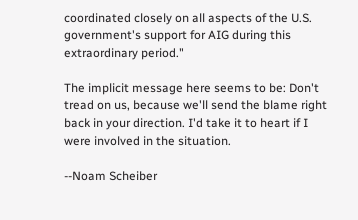coordinated closely on all aspects of the U.S. government's support for AIG during this extraordinary period."

The implicit message here seems to be: Don't tread on us, because we'll send the blame right back in your direction. I'd take it to heart if I were involved in the situation.

--Noam Scheiber